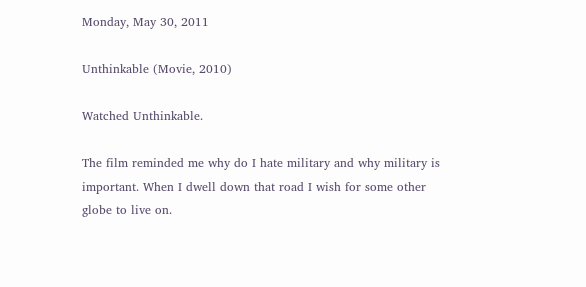Monday, May 30, 2011

Unthinkable (Movie, 2010)

Watched Unthinkable.

The film reminded me why do I hate military and why military is important. When I dwell down that road I wish for some other globe to live on.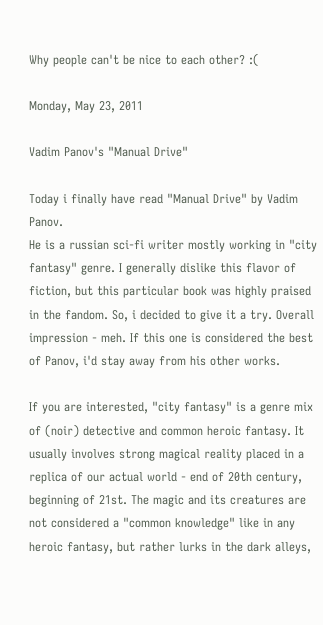Why people can't be nice to each other? :(

Monday, May 23, 2011

Vadim Panov's "Manual Drive"

Today i finally have read "Manual Drive" by Vadim Panov.
He is a russian sci-fi writer mostly working in "city fantasy" genre. I generally dislike this flavor of fiction, but this particular book was highly praised in the fandom. So, i decided to give it a try. Overall impression - meh. If this one is considered the best of Panov, i'd stay away from his other works.

If you are interested, "city fantasy" is a genre mix of (noir) detective and common heroic fantasy. It usually involves strong magical reality placed in a replica of our actual world - end of 20th century, beginning of 21st. The magic and its creatures are not considered a "common knowledge" like in any heroic fantasy, but rather lurks in the dark alleys,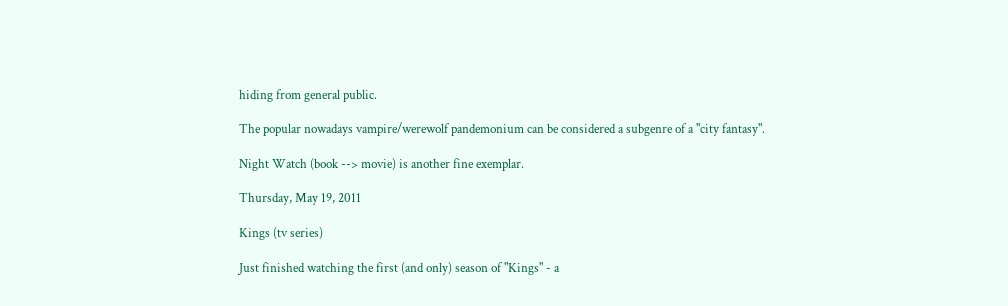hiding from general public.

The popular nowadays vampire/werewolf pandemonium can be considered a subgenre of a "city fantasy".

Night Watch (book --> movie) is another fine exemplar.

Thursday, May 19, 2011

Kings (tv series)

Just finished watching the first (and only) season of "Kings" - a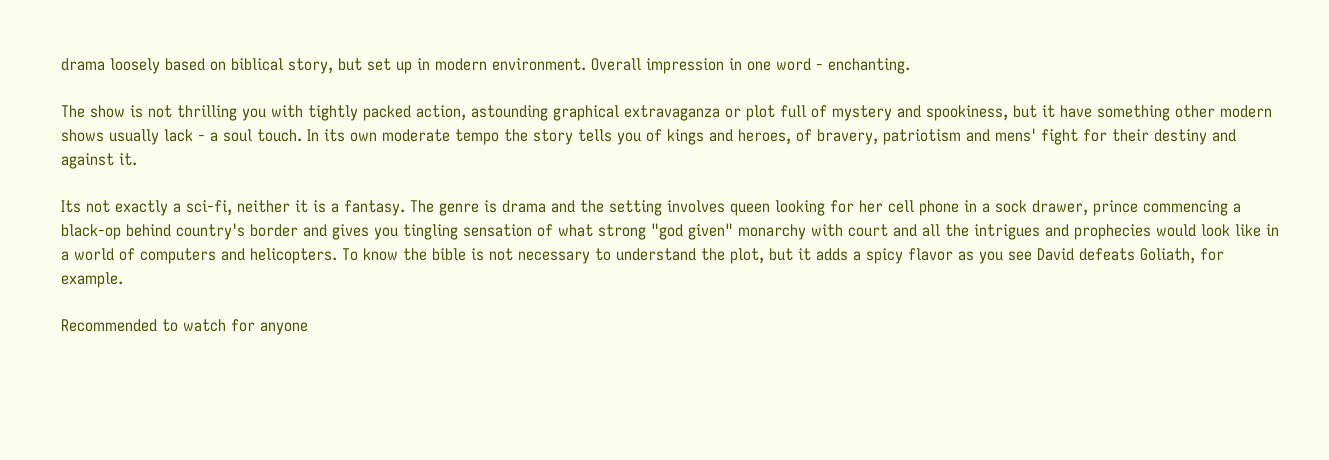drama loosely based on biblical story, but set up in modern environment. Overall impression in one word - enchanting.

The show is not thrilling you with tightly packed action, astounding graphical extravaganza or plot full of mystery and spookiness, but it have something other modern shows usually lack - a soul touch. In its own moderate tempo the story tells you of kings and heroes, of bravery, patriotism and mens' fight for their destiny and against it.

Its not exactly a sci-fi, neither it is a fantasy. The genre is drama and the setting involves queen looking for her cell phone in a sock drawer, prince commencing a black-op behind country's border and gives you tingling sensation of what strong "god given" monarchy with court and all the intrigues and prophecies would look like in a world of computers and helicopters. To know the bible is not necessary to understand the plot, but it adds a spicy flavor as you see David defeats Goliath, for example.

Recommended to watch for anyone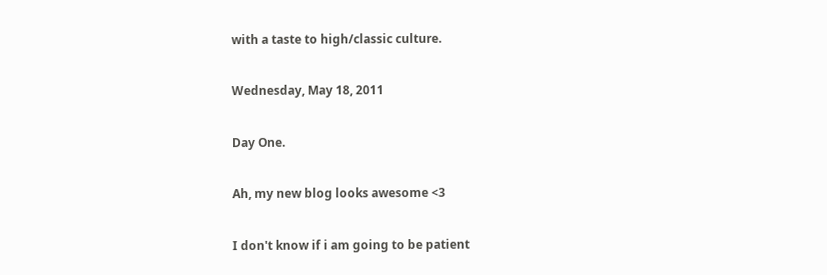with a taste to high/classic culture.

Wednesday, May 18, 2011

Day One.

Ah, my new blog looks awesome <3

I don't know if i am going to be patient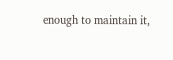enough to maintain it,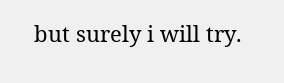but surely i will try.